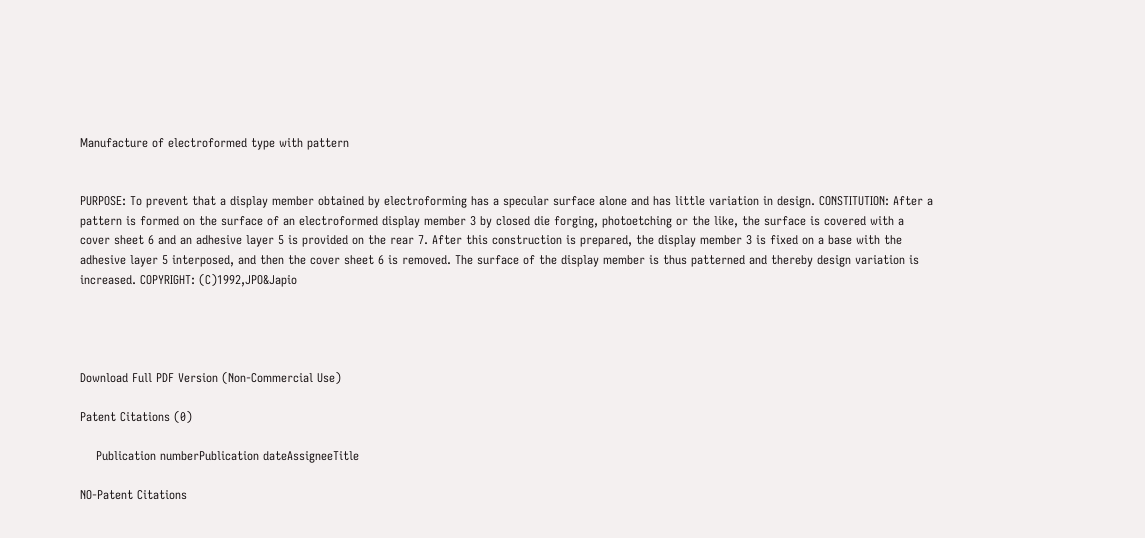Manufacture of electroformed type with pattern


PURPOSE: To prevent that a display member obtained by electroforming has a specular surface alone and has little variation in design. CONSTITUTION: After a pattern is formed on the surface of an electroformed display member 3 by closed die forging, photoetching or the like, the surface is covered with a cover sheet 6 and an adhesive layer 5 is provided on the rear 7. After this construction is prepared, the display member 3 is fixed on a base with the adhesive layer 5 interposed, and then the cover sheet 6 is removed. The surface of the display member is thus patterned and thereby design variation is increased. COPYRIGHT: (C)1992,JPO&Japio




Download Full PDF Version (Non-Commercial Use)

Patent Citations (0)

    Publication numberPublication dateAssigneeTitle

NO-Patent Citations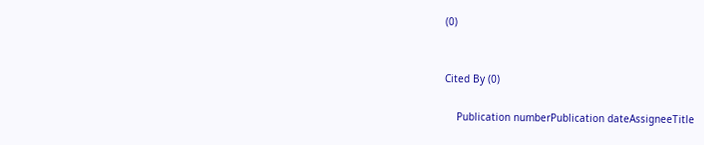(0)


Cited By (0)

    Publication numberPublication dateAssigneeTitle